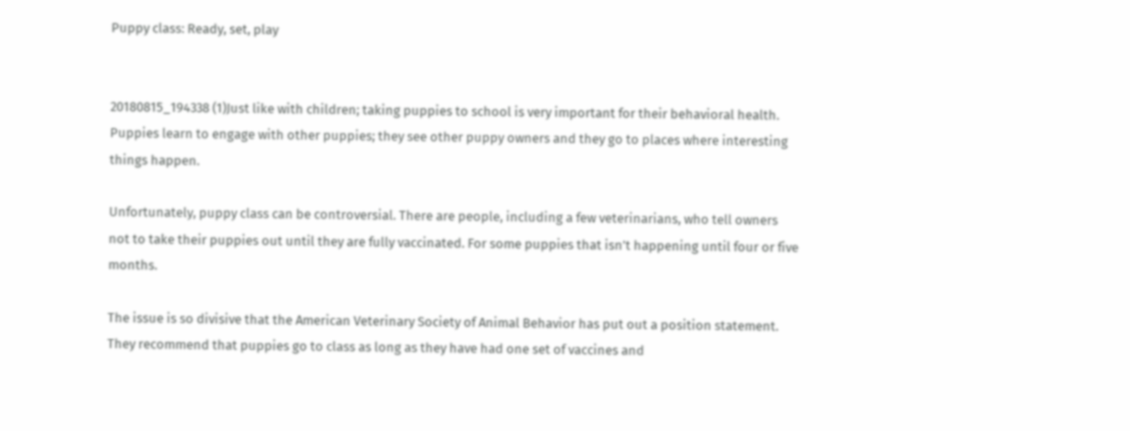Puppy class: Ready, set, play


20180815_194338 (1)Just like with children; taking puppies to school is very important for their behavioral health. Puppies learn to engage with other puppies; they see other puppy owners and they go to places where interesting things happen.

Unfortunately, puppy class can be controversial. There are people, including a few veterinarians, who tell owners not to take their puppies out until they are fully vaccinated. For some puppies that isn’t happening until four or five months.

The issue is so divisive that the American Veterinary Society of Animal Behavior has put out a position statement. They recommend that puppies go to class as long as they have had one set of vaccines and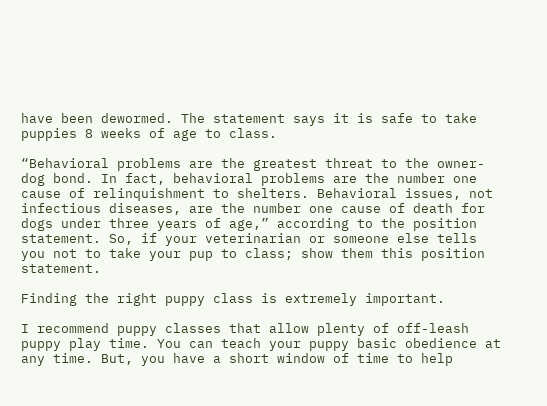have been dewormed. The statement says it is safe to take puppies 8 weeks of age to class.

“Behavioral problems are the greatest threat to the owner-dog bond. In fact, behavioral problems are the number one cause of relinquishment to shelters. Behavioral issues, not infectious diseases, are the number one cause of death for dogs under three years of age,” according to the position statement. So, if your veterinarian or someone else tells you not to take your pup to class; show them this position statement.

Finding the right puppy class is extremely important.

I recommend puppy classes that allow plenty of off-leash puppy play time. You can teach your puppy basic obedience at any time. But, you have a short window of time to help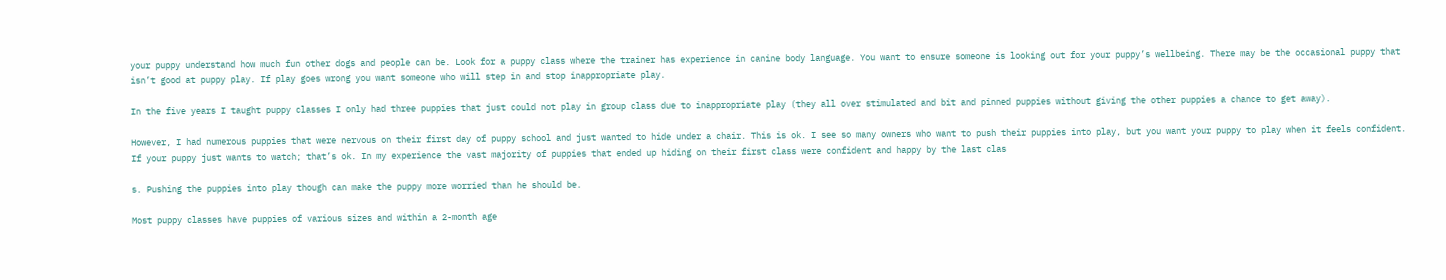your puppy understand how much fun other dogs and people can be. Look for a puppy class where the trainer has experience in canine body language. You want to ensure someone is looking out for your puppy’s wellbeing. There may be the occasional puppy that isn’t good at puppy play. If play goes wrong you want someone who will step in and stop inappropriate play.

In the five years I taught puppy classes I only had three puppies that just could not play in group class due to inappropriate play (they all over stimulated and bit and pinned puppies without giving the other puppies a chance to get away).

However, I had numerous puppies that were nervous on their first day of puppy school and just wanted to hide under a chair. This is ok. I see so many owners who want to push their puppies into play, but you want your puppy to play when it feels confident. If your puppy just wants to watch; that’s ok. In my experience the vast majority of puppies that ended up hiding on their first class were confident and happy by the last clas

s. Pushing the puppies into play though can make the puppy more worried than he should be.

Most puppy classes have puppies of various sizes and within a 2-month age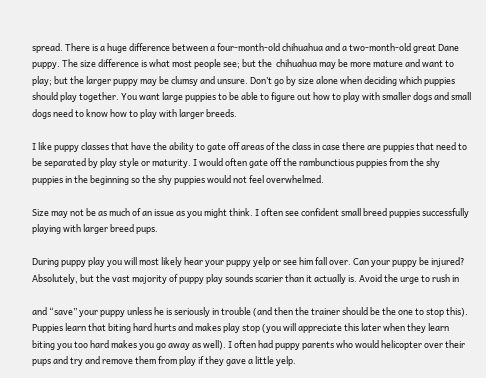spread. There is a huge difference between a four-month-old chihuahua and a two-month-old great Dane puppy. The size difference is what most people see; but the  chihuahua may be more mature and want to play; but the larger puppy may be clumsy and unsure. Don’t go by size alone when deciding which puppies should play together. You want large puppies to be able to figure out how to play with smaller dogs and small dogs need to know how to play with larger breeds.

I like puppy classes that have the ability to gate off areas of the class in case there are puppies that need to be separated by play style or maturity. I would often gate off the rambunctious puppies from the shy puppies in the beginning so the shy puppies would not feel overwhelmed.

Size may not be as much of an issue as you might think. I often see confident small breed puppies successfully playing with larger breed pups.

During puppy play you will most likely hear your puppy yelp or see him fall over. Can your puppy be injured?  Absolutely, but the vast majority of puppy play sounds scarier than it actually is. Avoid the urge to rush in

and “save” your puppy unless he is seriously in trouble (and then the trainer should be the one to stop this). Puppies learn that biting hard hurts and makes play stop (you will appreciate this later when they learn biting you too hard makes you go away as well). I often had puppy parents who would helicopter over their pups and try and remove them from play if they gave a little yelp.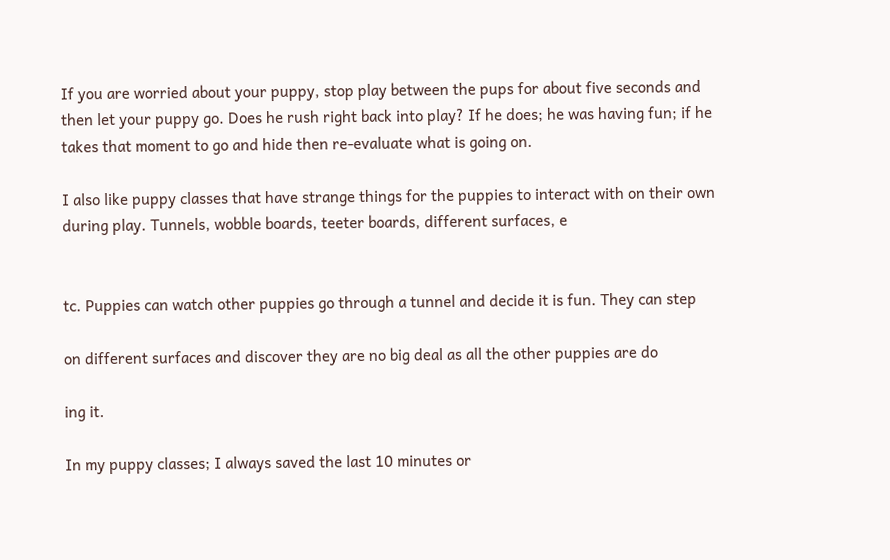If you are worried about your puppy, stop play between the pups for about five seconds and then let your puppy go. Does he rush right back into play? If he does; he was having fun; if he takes that moment to go and hide then re-evaluate what is going on.

I also like puppy classes that have strange things for the puppies to interact with on their own during play. Tunnels, wobble boards, teeter boards, different surfaces, e


tc. Puppies can watch other puppies go through a tunnel and decide it is fun. They can step

on different surfaces and discover they are no big deal as all the other puppies are do

ing it.

In my puppy classes; I always saved the last 10 minutes or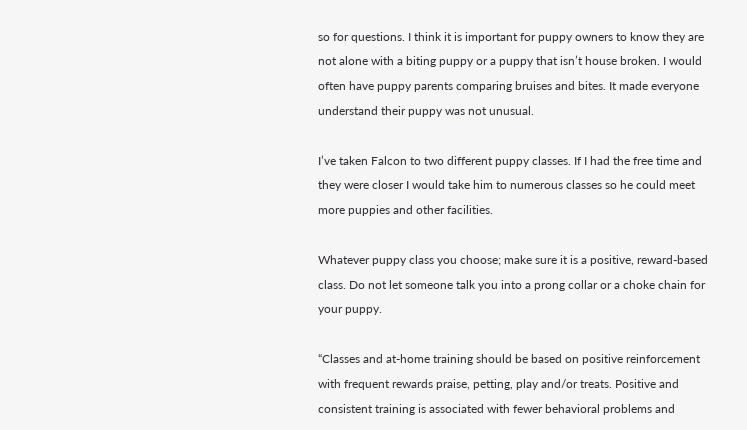so for questions. I think it is important for puppy owners to know they are not alone with a biting puppy or a puppy that isn’t house broken. I would often have puppy parents comparing bruises and bites. It made everyone understand their puppy was not unusual.

I’ve taken Falcon to two different puppy classes. If I had the free time and they were closer I would take him to numerous classes so he could meet more puppies and other facilities.

Whatever puppy class you choose; make sure it is a positive, reward-based class. Do not let someone talk you into a prong collar or a choke chain for your puppy.

“Classes and at-home training should be based on positive reinforcement with frequent rewards praise, petting, play and/or treats. Positive and consistent training is associated with fewer behavioral problems and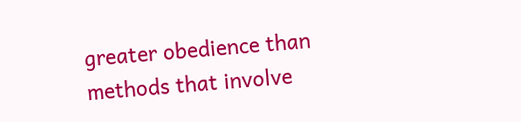greater obedience than methods that involve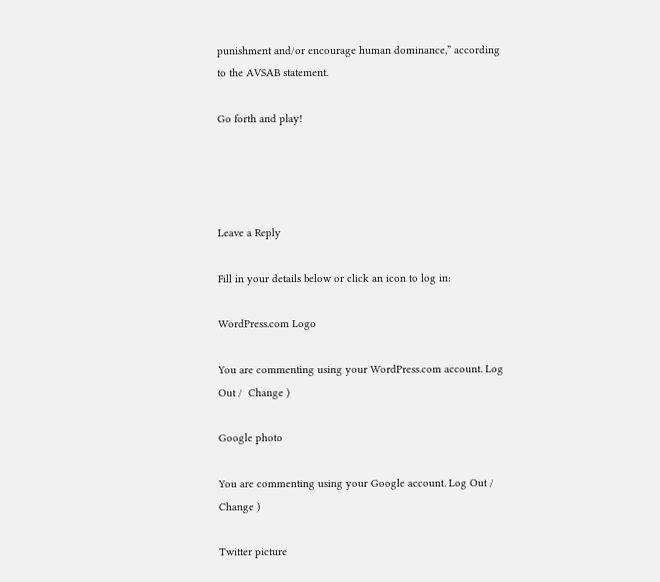punishment and/or encourage human dominance,” according to the AVSAB statement.

Go forth and play!




Leave a Reply

Fill in your details below or click an icon to log in:

WordPress.com Logo

You are commenting using your WordPress.com account. Log Out /  Change )

Google photo

You are commenting using your Google account. Log Out /  Change )

Twitter picture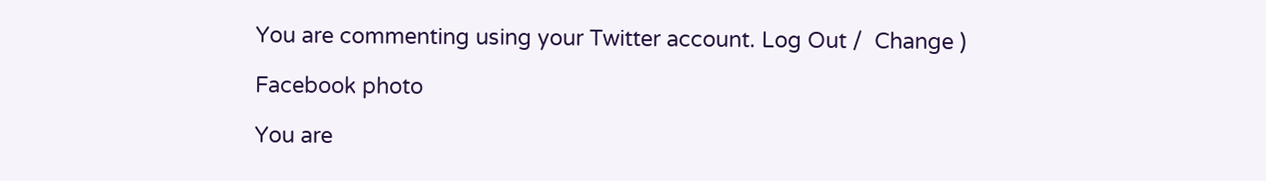You are commenting using your Twitter account. Log Out /  Change )

Facebook photo

You are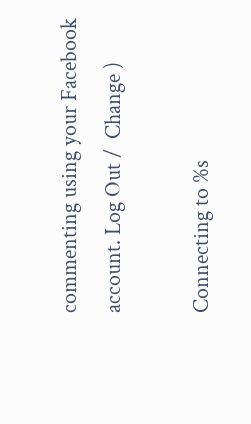commenting using your Facebook account. Log Out /  Change )

Connecting to %s